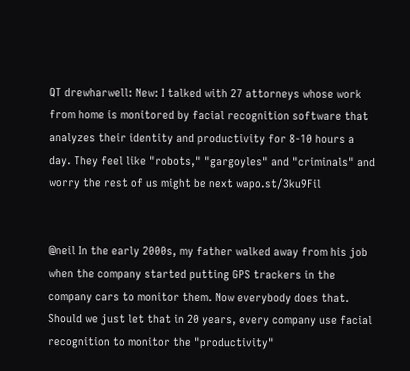QT drewharwell: New: I talked with 27 attorneys whose work from home is monitored by facial recognition software that analyzes their identity and productivity for 8-10 hours a day. They feel like "robots," "gargoyles" and "criminals" and worry the rest of us might be next wapo.st/3ku9Fil


@neil In the early 2000s, my father walked away from his job when the company started putting GPS trackers in the company cars to monitor them. Now everybody does that.
Should we just let that in 20 years, every company use facial recognition to monitor the "productivity"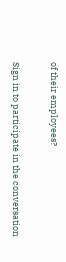of their employees?

Sign in to participate in the conversation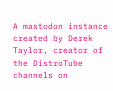A mastodon instance created by Derek Taylor, creator of the DistroTube channels on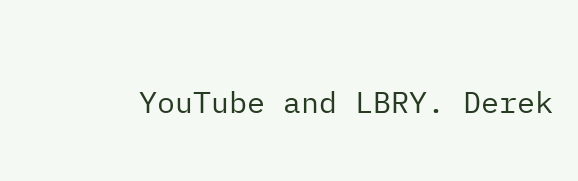YouTube and LBRY. Derek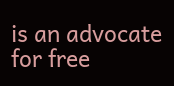is an advocate for free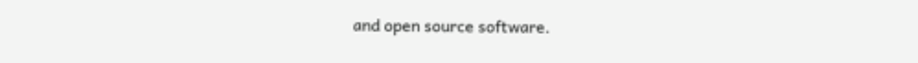and open source software.